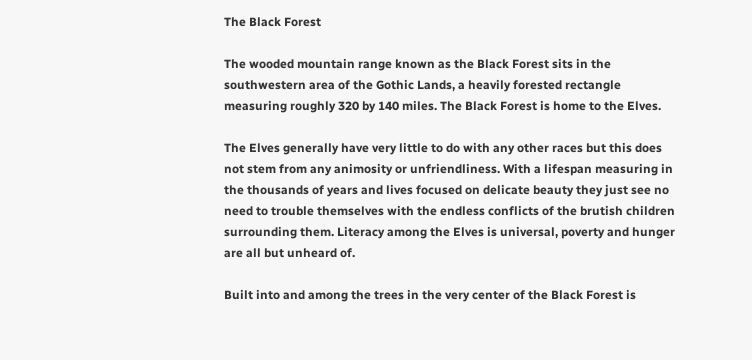The Black Forest

The wooded mountain range known as the Black Forest sits in the southwestern area of the Gothic Lands, a heavily forested rectangle measuring roughly 320 by 140 miles. The Black Forest is home to the Elves.

The Elves generally have very little to do with any other races but this does not stem from any animosity or unfriendliness. With a lifespan measuring in the thousands of years and lives focused on delicate beauty they just see no need to trouble themselves with the endless conflicts of the brutish children surrounding them. Literacy among the Elves is universal, poverty and hunger are all but unheard of.

Built into and among the trees in the very center of the Black Forest is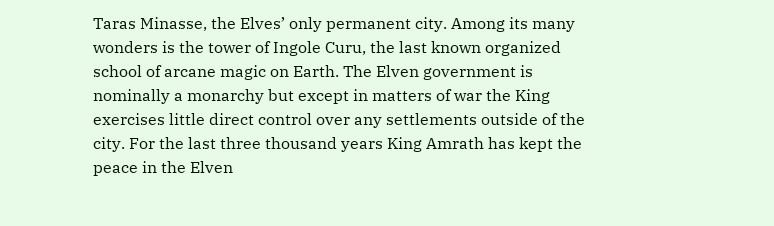Taras Minasse, the Elves’ only permanent city. Among its many wonders is the tower of Ingole Curu, the last known organized school of arcane magic on Earth. The Elven government is nominally a monarchy but except in matters of war the King exercises little direct control over any settlements outside of the city. For the last three thousand years King Amrath has kept the peace in the Elven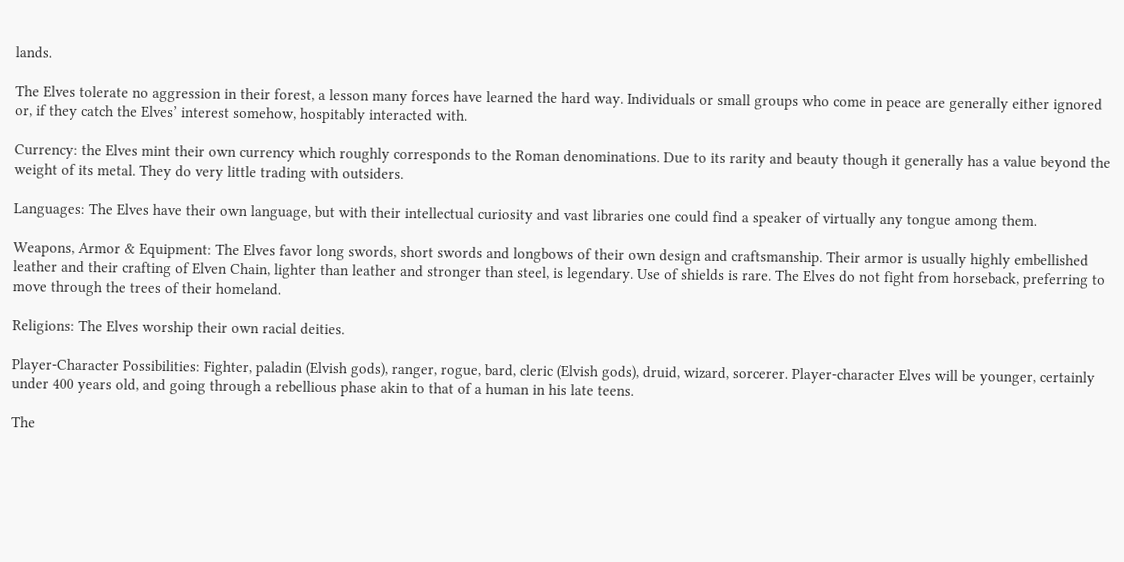lands.

The Elves tolerate no aggression in their forest, a lesson many forces have learned the hard way. Individuals or small groups who come in peace are generally either ignored or, if they catch the Elves’ interest somehow, hospitably interacted with.

Currency: the Elves mint their own currency which roughly corresponds to the Roman denominations. Due to its rarity and beauty though it generally has a value beyond the weight of its metal. They do very little trading with outsiders.

Languages: The Elves have their own language, but with their intellectual curiosity and vast libraries one could find a speaker of virtually any tongue among them.

Weapons, Armor & Equipment: The Elves favor long swords, short swords and longbows of their own design and craftsmanship. Their armor is usually highly embellished leather and their crafting of Elven Chain, lighter than leather and stronger than steel, is legendary. Use of shields is rare. The Elves do not fight from horseback, preferring to move through the trees of their homeland.

Religions: The Elves worship their own racial deities.

Player-Character Possibilities: Fighter, paladin (Elvish gods), ranger, rogue, bard, cleric (Elvish gods), druid, wizard, sorcerer. Player-character Elves will be younger, certainly under 400 years old, and going through a rebellious phase akin to that of a human in his late teens.

The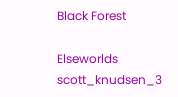Black Forest

Elseworlds scott_knudsen_3